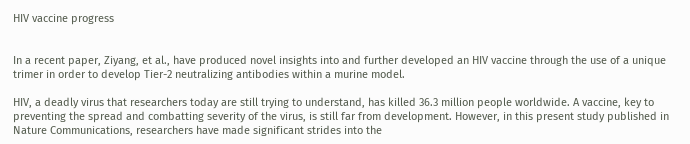HIV vaccine progress


In a recent paper, Ziyang, et al., have produced novel insights into and further developed an HIV vaccine through the use of a unique trimer in order to develop Tier-2 neutralizing antibodies within a murine model.

HIV, a deadly virus that researchers today are still trying to understand, has killed 36.3 million people worldwide. A vaccine, key to preventing the spread and combatting severity of the virus, is still far from development. However, in this present study published in Nature Communications, researchers have made significant strides into the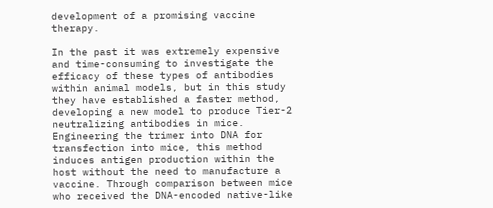development of a promising vaccine therapy.

In the past it was extremely expensive and time-consuming to investigate the efficacy of these types of antibodies within animal models, but in this study they have established a faster method, developing a new model to produce Tier-2 neutralizing antibodies in mice. Engineering the trimer into DNA for transfection into mice, this method induces antigen production within the host without the need to manufacture a vaccine. Through comparison between mice who received the DNA-encoded native-like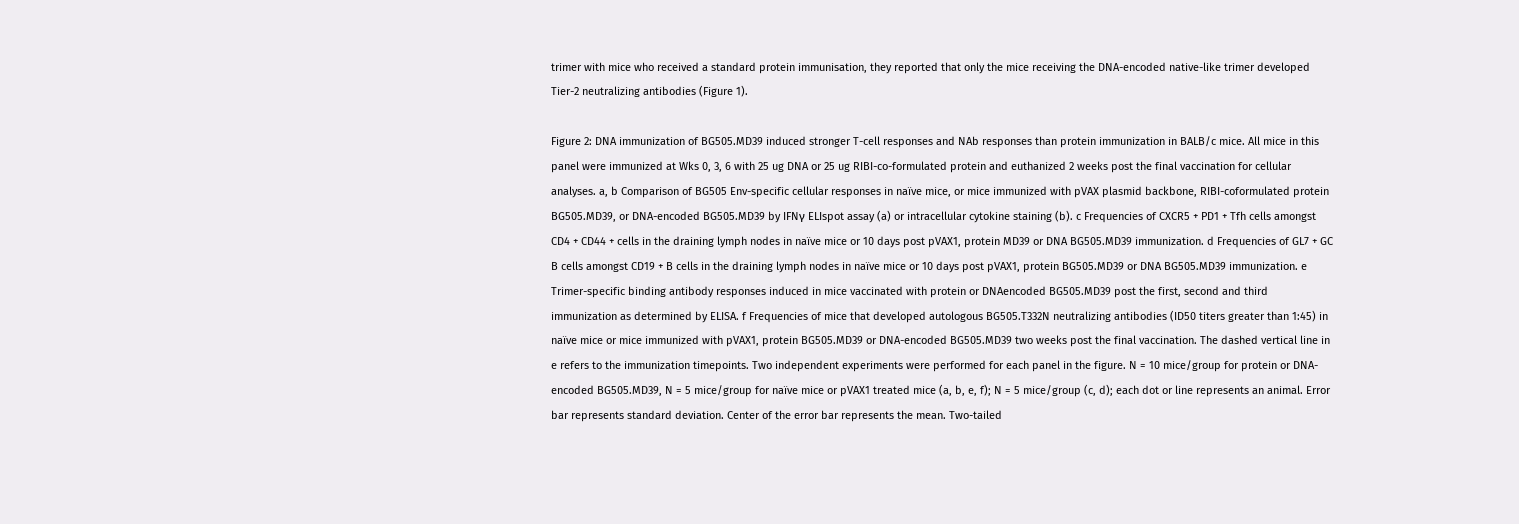trimer with mice who received a standard protein immunisation, they reported that only the mice receiving the DNA-encoded native-like trimer developed Tier-2 neutralizing antibodies (Figure 1).

Figure 2: DNA immunization of BG505.MD39 induced stronger T-cell responses and NAb responses than protein immunization in BALB/c mice. All mice in this panel were immunized at Wks 0, 3, 6 with 25 ug DNA or 25 ug RIBI-co-formulated protein and euthanized 2 weeks post the final vaccination for cellular analyses. a, b Comparison of BG505 Env-specific cellular responses in naïve mice, or mice immunized with pVAX plasmid backbone, RIBI-coformulated protein BG505.MD39, or DNA-encoded BG505.MD39 by IFNγ ELIspot assay (a) or intracellular cytokine staining (b). c Frequencies of CXCR5 + PD1 + Tfh cells amongst CD4 + CD44 + cells in the draining lymph nodes in naïve mice or 10 days post pVAX1, protein MD39 or DNA BG505.MD39 immunization. d Frequencies of GL7 + GC B cells amongst CD19 + B cells in the draining lymph nodes in naïve mice or 10 days post pVAX1, protein BG505.MD39 or DNA BG505.MD39 immunization. e Trimer-specific binding antibody responses induced in mice vaccinated with protein or DNAencoded BG505.MD39 post the first, second and third immunization as determined by ELISA. f Frequencies of mice that developed autologous BG505.T332N neutralizing antibodies (ID50 titers greater than 1:45) in naïve mice or mice immunized with pVAX1, protein BG505.MD39 or DNA-encoded BG505.MD39 two weeks post the final vaccination. The dashed vertical line in e refers to the immunization timepoints. Two independent experiments were performed for each panel in the figure. N = 10 mice/group for protein or DNA-encoded BG505.MD39, N = 5 mice/group for naïve mice or pVAX1 treated mice (a, b, e, f); N = 5 mice/group (c, d); each dot or line represents an animal. Error bar represents standard deviation. Center of the error bar represents the mean. Two-tailed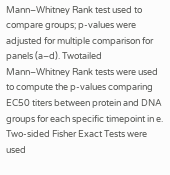Mann–Whitney Rank test used to compare groups; p-values were adjusted for multiple comparison for panels (a–d). Twotailed Mann–Whitney Rank tests were used to compute the p-values comparing EC50 titers between protein and DNA groups for each specific timepoint in e. Two-sided Fisher Exact Tests were used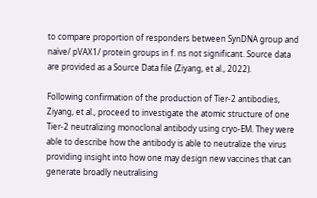to compare proportion of responders between SynDNA group and naïve/ pVAX1/ protein groups in f. ns not significant. Source data are provided as a Source Data file (Ziyang, et al., 2022).

Following confirmation of the production of Tier-2 antibodies, Ziyang, et al., proceed to investigate the atomic structure of one Tier-2 neutralizing monoclonal antibody using cryo-EM. They were able to describe how the antibody is able to neutralize the virus providing insight into how one may design new vaccines that can generate broadly neutralising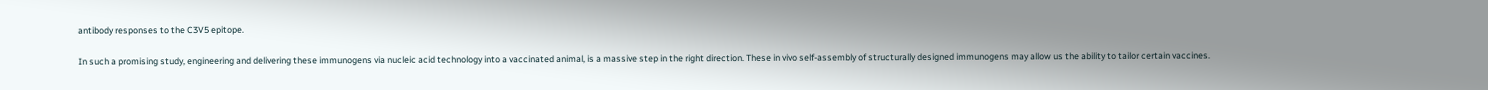antibody responses to the C3V5 epitope.

In such a promising study, engineering and delivering these immunogens via nucleic acid technology into a vaccinated animal, is a massive step in the right direction. These in vivo self-assembly of structurally designed immunogens may allow us the ability to tailor certain vaccines.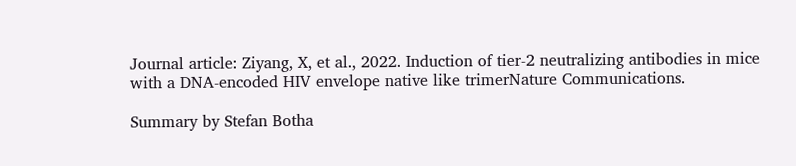Journal article: Ziyang, X, et al., 2022. Induction of tier-2 neutralizing antibodies in mice with a DNA-encoded HIV envelope native like trimerNature Communications.

Summary by Stefan Botha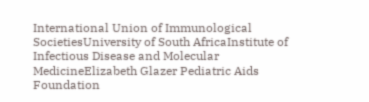International Union of Immunological SocietiesUniversity of South AfricaInstitute of Infectious Disease and Molecular MedicineElizabeth Glazer Pediatric Aids Foundation